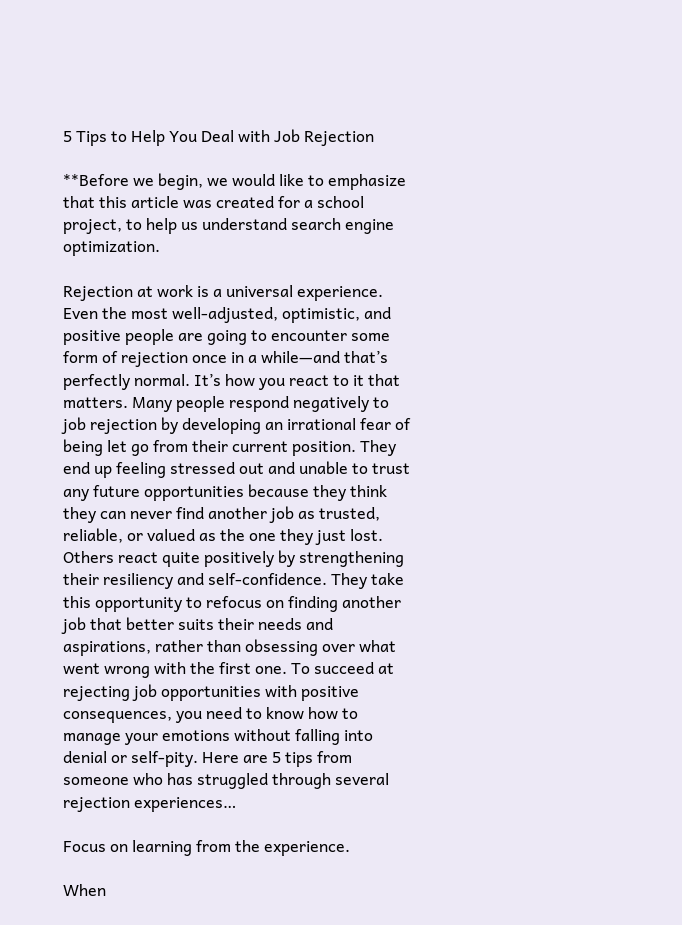5 Tips to Help You Deal with Job Rejection

**Before we begin, we would like to emphasize that this article was created for a school project, to help us understand search engine optimization.

Rejection at work is a universal experience. Even the most well-adjusted, optimistic, and positive people are going to encounter some form of rejection once in a while—and that’s perfectly normal. It’s how you react to it that matters. Many people respond negatively to job rejection by developing an irrational fear of being let go from their current position. They end up feeling stressed out and unable to trust any future opportunities because they think they can never find another job as trusted, reliable, or valued as the one they just lost. Others react quite positively by strengthening their resiliency and self-confidence. They take this opportunity to refocus on finding another job that better suits their needs and aspirations, rather than obsessing over what went wrong with the first one. To succeed at rejecting job opportunities with positive consequences, you need to know how to manage your emotions without falling into denial or self-pity. Here are 5 tips from someone who has struggled through several rejection experiences…

Focus on learning from the experience.

When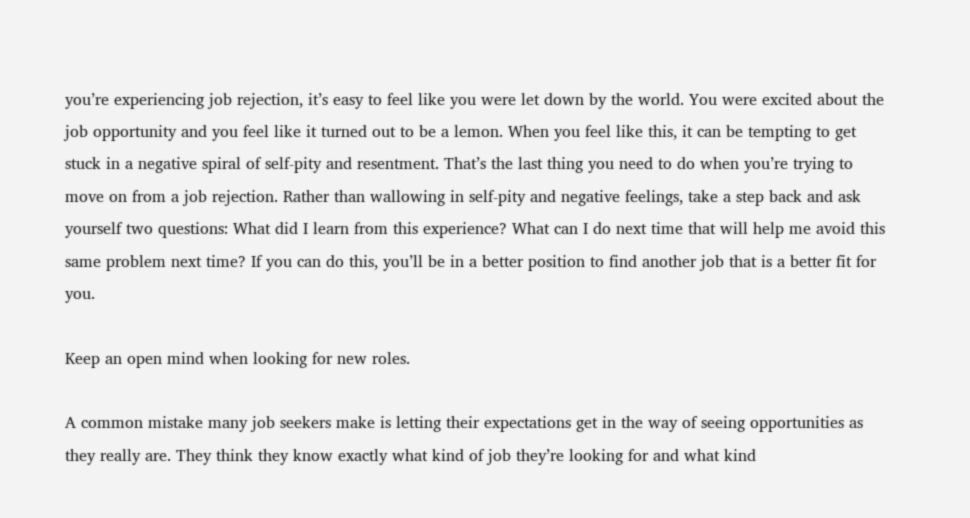you’re experiencing job rejection, it’s easy to feel like you were let down by the world. You were excited about the job opportunity and you feel like it turned out to be a lemon. When you feel like this, it can be tempting to get stuck in a negative spiral of self-pity and resentment. That’s the last thing you need to do when you’re trying to move on from a job rejection. Rather than wallowing in self-pity and negative feelings, take a step back and ask yourself two questions: What did I learn from this experience? What can I do next time that will help me avoid this same problem next time? If you can do this, you’ll be in a better position to find another job that is a better fit for you.

Keep an open mind when looking for new roles.

A common mistake many job seekers make is letting their expectations get in the way of seeing opportunities as they really are. They think they know exactly what kind of job they’re looking for and what kind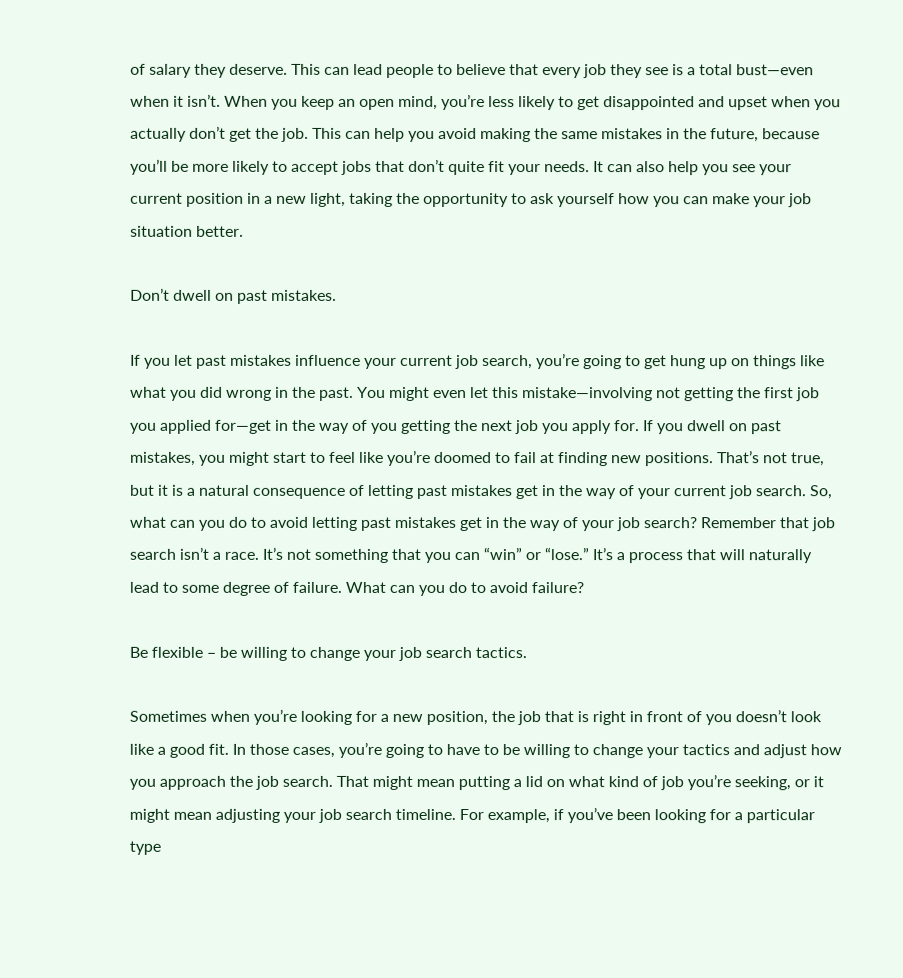of salary they deserve. This can lead people to believe that every job they see is a total bust—even when it isn’t. When you keep an open mind, you’re less likely to get disappointed and upset when you actually don’t get the job. This can help you avoid making the same mistakes in the future, because you’ll be more likely to accept jobs that don’t quite fit your needs. It can also help you see your current position in a new light, taking the opportunity to ask yourself how you can make your job situation better.

Don’t dwell on past mistakes.

If you let past mistakes influence your current job search, you’re going to get hung up on things like what you did wrong in the past. You might even let this mistake—involving not getting the first job you applied for—get in the way of you getting the next job you apply for. If you dwell on past mistakes, you might start to feel like you’re doomed to fail at finding new positions. That’s not true, but it is a natural consequence of letting past mistakes get in the way of your current job search. So, what can you do to avoid letting past mistakes get in the way of your job search? Remember that job search isn’t a race. It’s not something that you can “win” or “lose.” It’s a process that will naturally lead to some degree of failure. What can you do to avoid failure?

Be flexible – be willing to change your job search tactics.

Sometimes when you’re looking for a new position, the job that is right in front of you doesn’t look like a good fit. In those cases, you’re going to have to be willing to change your tactics and adjust how you approach the job search. That might mean putting a lid on what kind of job you’re seeking, or it might mean adjusting your job search timeline. For example, if you’ve been looking for a particular type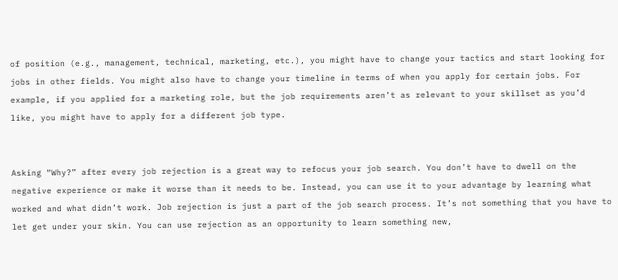of position (e.g., management, technical, marketing, etc.), you might have to change your tactics and start looking for jobs in other fields. You might also have to change your timeline in terms of when you apply for certain jobs. For example, if you applied for a marketing role, but the job requirements aren’t as relevant to your skillset as you’d like, you might have to apply for a different job type.


Asking “Why?” after every job rejection is a great way to refocus your job search. You don’t have to dwell on the negative experience or make it worse than it needs to be. Instead, you can use it to your advantage by learning what worked and what didn’t work. Job rejection is just a part of the job search process. It’s not something that you have to let get under your skin. You can use rejection as an opportunity to learn something new,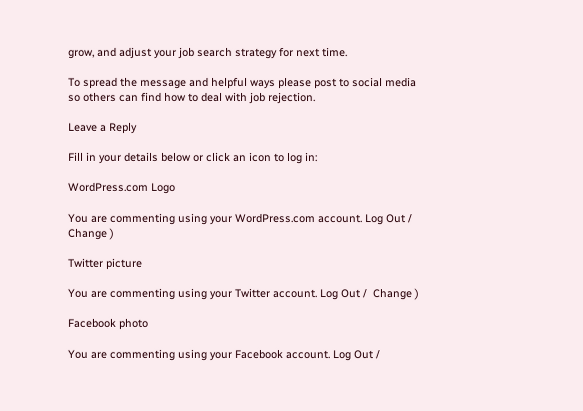grow, and adjust your job search strategy for next time.

To spread the message and helpful ways please post to social media so others can find how to deal with job rejection.

Leave a Reply

Fill in your details below or click an icon to log in:

WordPress.com Logo

You are commenting using your WordPress.com account. Log Out /  Change )

Twitter picture

You are commenting using your Twitter account. Log Out /  Change )

Facebook photo

You are commenting using your Facebook account. Log Out /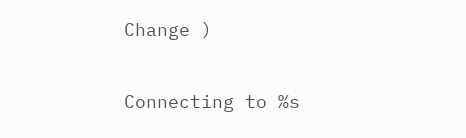Change )

Connecting to %s